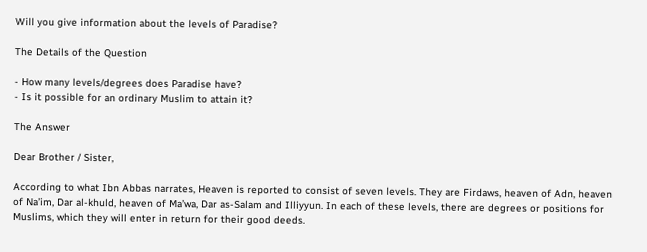Will you give information about the levels of Paradise?

The Details of the Question

- How many levels/degrees does Paradise have?
- Is it possible for an ordinary Muslim to attain it?

The Answer

Dear Brother / Sister,

According to what Ibn Abbas narrates, Heaven is reported to consist of seven levels. They are Firdaws, heaven of Adn, heaven of Na’im, Dar al-khuld, heaven of Ma’wa, Dar as-Salam and Illiyyun. In each of these levels, there are degrees or positions for Muslims, which they will enter in return for their good deeds.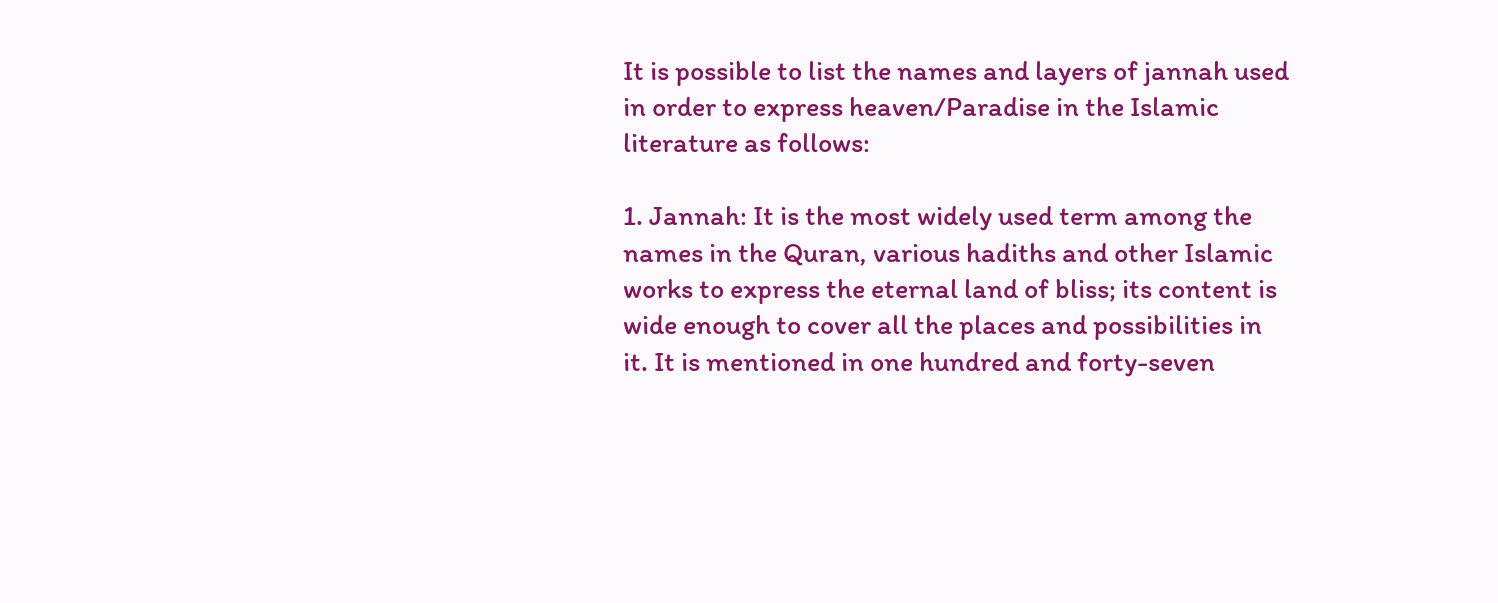It is possible to list the names and layers of jannah used in order to express heaven/Paradise in the Islamic literature as follows:

1. Jannah: It is the most widely used term among the names in the Quran, various hadiths and other Islamic works to express the eternal land of bliss; its content is wide enough to cover all the places and possibilities in it. It is mentioned in one hundred and forty-seven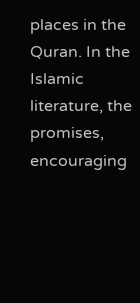places in the Quran. In the Islamic literature, the promises, encouraging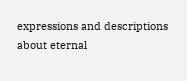expressions and descriptions about eternal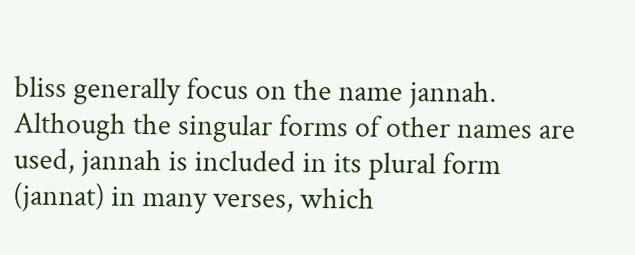bliss generally focus on the name jannah. Although the singular forms of other names are used, jannah is included in its plural form (jannat) in many verses, which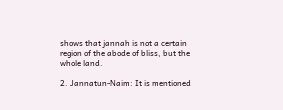shows that jannah is not a certain region of the abode of bliss, but the whole land.

2. Jannatun-Naim: It is mentioned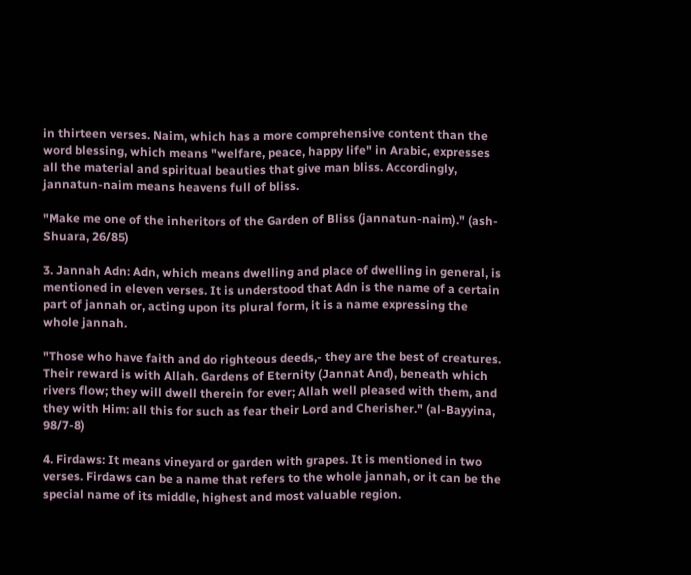in thirteen verses. Naim, which has a more comprehensive content than the word blessing, which means "welfare, peace, happy life" in Arabic, expresses all the material and spiritual beauties that give man bliss. Accordingly, jannatun-naim means heavens full of bliss.

"Make me one of the inheritors of the Garden of Bliss (jannatun-naim)." (ash-Shuara, 26/85)

3. Jannah Adn: Adn, which means dwelling and place of dwelling in general, is mentioned in eleven verses. It is understood that Adn is the name of a certain part of jannah or, acting upon its plural form, it is a name expressing the whole jannah.

"Those who have faith and do righteous deeds,- they are the best of creatures. Their reward is with Allah. Gardens of Eternity (Jannat And), beneath which rivers flow; they will dwell therein for ever; Allah well pleased with them, and they with Him: all this for such as fear their Lord and Cherisher." (al-Bayyina, 98/7-8)

4. Firdaws: It means vineyard or garden with grapes. It is mentioned in two verses. Firdaws can be a name that refers to the whole jannah, or it can be the special name of its middle, highest and most valuable region.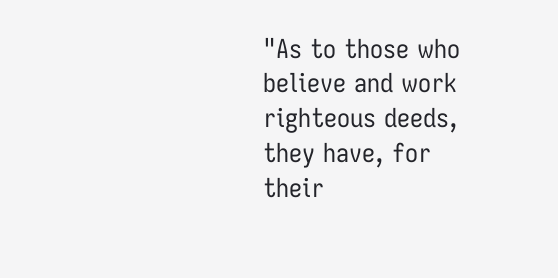"As to those who believe and work righteous deeds, they have, for their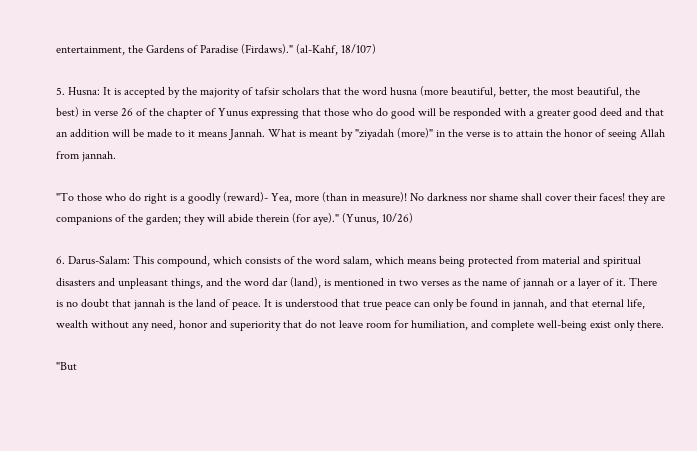entertainment, the Gardens of Paradise (Firdaws)." (al-Kahf, 18/107)

5. Husna: It is accepted by the majority of tafsir scholars that the word husna (more beautiful, better, the most beautiful, the best) in verse 26 of the chapter of Yunus expressing that those who do good will be responded with a greater good deed and that an addition will be made to it means Jannah. What is meant by "ziyadah (more)" in the verse is to attain the honor of seeing Allah from jannah.

"To those who do right is a goodly (reward)- Yea, more (than in measure)! No darkness nor shame shall cover their faces! they are companions of the garden; they will abide therein (for aye)." (Yunus, 10/26)

6. Darus-Salam: This compound, which consists of the word salam, which means being protected from material and spiritual disasters and unpleasant things, and the word dar (land), is mentioned in two verses as the name of jannah or a layer of it. There is no doubt that jannah is the land of peace. It is understood that true peace can only be found in jannah, and that eternal life, wealth without any need, honor and superiority that do not leave room for humiliation, and complete well-being exist only there.

"But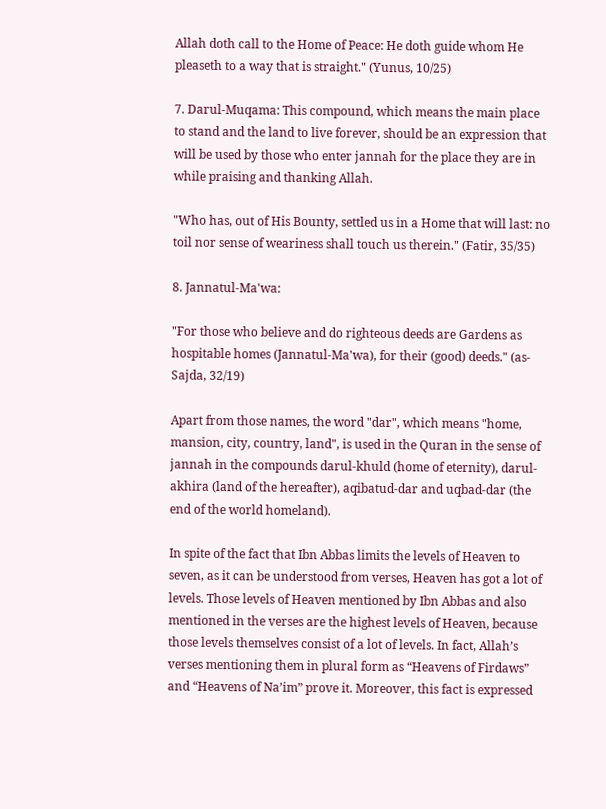Allah doth call to the Home of Peace: He doth guide whom He pleaseth to a way that is straight." (Yunus, 10/25)

7. Darul-Muqama: This compound, which means the main place to stand and the land to live forever, should be an expression that will be used by those who enter jannah for the place they are in while praising and thanking Allah.

"Who has, out of His Bounty, settled us in a Home that will last: no toil nor sense of weariness shall touch us therein." (Fatir, 35/35)

8. Jannatul-Ma'wa:

"For those who believe and do righteous deeds are Gardens as hospitable homes (Jannatul-Ma'wa), for their (good) deeds." (as-Sajda, 32/19)

Apart from those names, the word "dar", which means "home, mansion, city, country, land", is used in the Quran in the sense of jannah in the compounds darul-khuld (home of eternity), darul-akhira (land of the hereafter), aqibatud-dar and uqbad-dar (the end of the world homeland).

In spite of the fact that Ibn Abbas limits the levels of Heaven to seven, as it can be understood from verses, Heaven has got a lot of levels. Those levels of Heaven mentioned by Ibn Abbas and also mentioned in the verses are the highest levels of Heaven, because those levels themselves consist of a lot of levels. In fact, Allah’s verses mentioning them in plural form as “Heavens of Firdaws” and “Heavens of Na’im” prove it. Moreover, this fact is expressed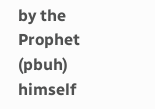by the Prophet (pbuh) himself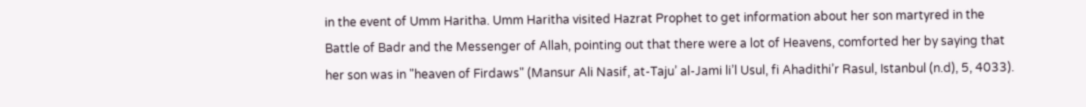in the event of Umm Haritha. Umm Haritha visited Hazrat Prophet to get information about her son martyred in the Battle of Badr and the Messenger of Allah, pointing out that there were a lot of Heavens, comforted her by saying that her son was in "heaven of Firdaws" (Mansur Ali Nasif, at-Taju’ al-Jami li’l Usul, fi Ahadithi’r Rasul, Istanbul (n.d), 5, 4033).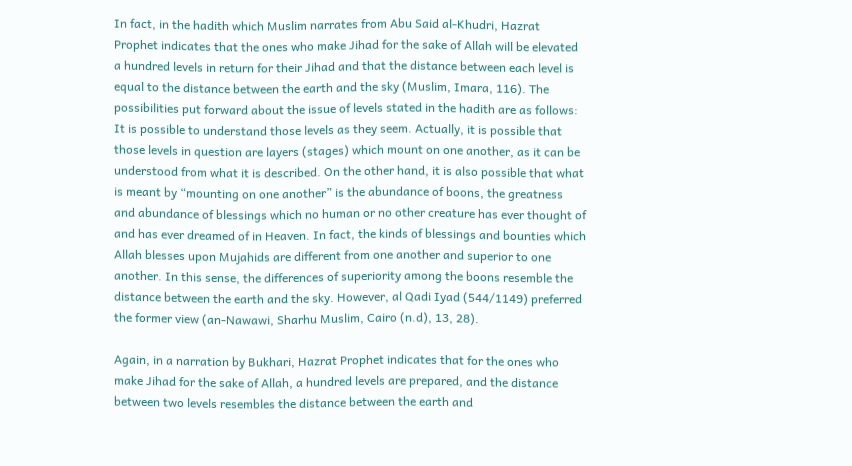In fact, in the hadith which Muslim narrates from Abu Said al-Khudri, Hazrat Prophet indicates that the ones who make Jihad for the sake of Allah will be elevated a hundred levels in return for their Jihad and that the distance between each level is equal to the distance between the earth and the sky (Muslim, Imara, 116). The possibilities put forward about the issue of levels stated in the hadith are as follows: It is possible to understand those levels as they seem. Actually, it is possible that those levels in question are layers (stages) which mount on one another, as it can be understood from what it is described. On the other hand, it is also possible that what is meant by “mounting on one another” is the abundance of boons, the greatness and abundance of blessings which no human or no other creature has ever thought of and has ever dreamed of in Heaven. In fact, the kinds of blessings and bounties which Allah blesses upon Mujahids are different from one another and superior to one another. In this sense, the differences of superiority among the boons resemble the distance between the earth and the sky. However, al Qadi Iyad (544/1149) preferred the former view (an-Nawawi, Sharhu Muslim, Cairo (n.d), 13, 28).

Again, in a narration by Bukhari, Hazrat Prophet indicates that for the ones who make Jihad for the sake of Allah, a hundred levels are prepared, and the distance between two levels resembles the distance between the earth and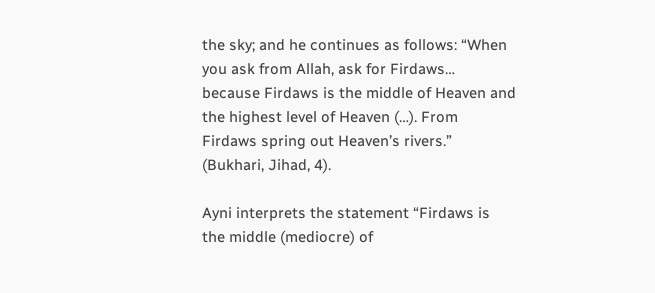the sky; and he continues as follows: “When you ask from Allah, ask for Firdaws… because Firdaws is the middle of Heaven and the highest level of Heaven (…). From Firdaws spring out Heaven’s rivers.” (Bukhari, Jihad, 4).

Ayni interprets the statement “Firdaws is the middle (mediocre) of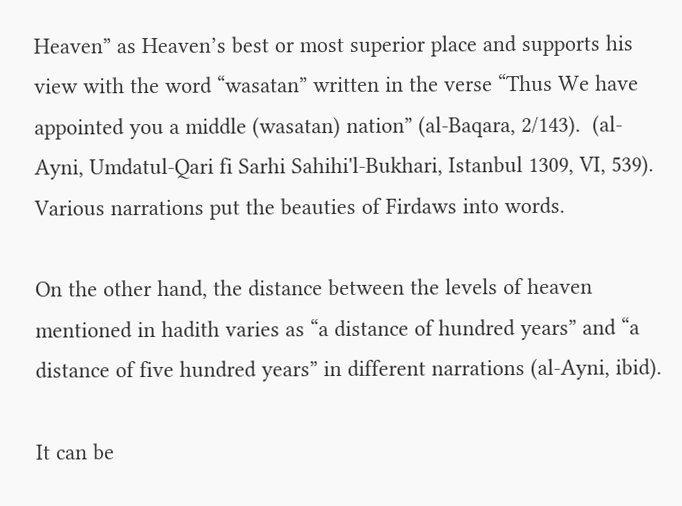Heaven” as Heaven’s best or most superior place and supports his view with the word “wasatan” written in the verse “Thus We have appointed you a middle (wasatan) nation” (al-Baqara, 2/143).  (al-Ayni, Umdatul-Qari fi Sarhi Sahihi'l-Bukhari, Istanbul 1309, VI, 539). Various narrations put the beauties of Firdaws into words.

On the other hand, the distance between the levels of heaven mentioned in hadith varies as “a distance of hundred years” and “a distance of five hundred years” in different narrations (al-Ayni, ibid).

It can be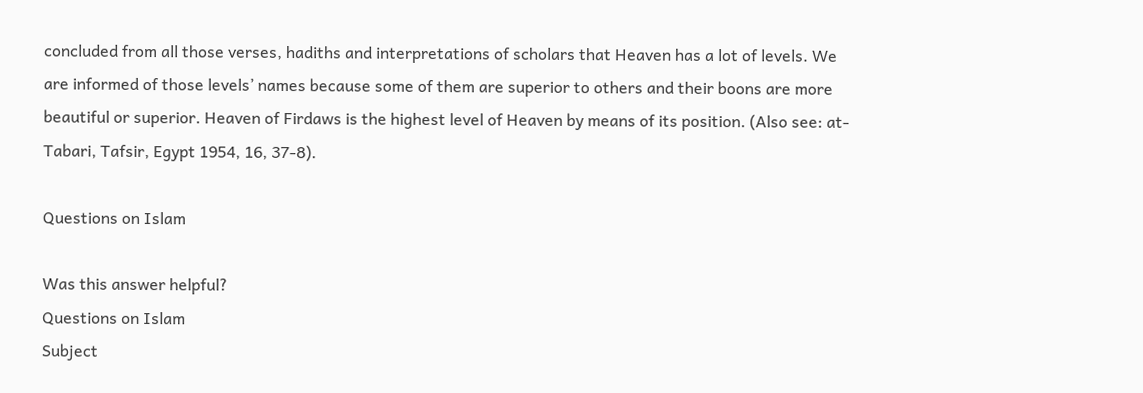concluded from all those verses, hadiths and interpretations of scholars that Heaven has a lot of levels. We are informed of those levels’ names because some of them are superior to others and their boons are more beautiful or superior. Heaven of Firdaws is the highest level of Heaven by means of its position. (Also see: at-Tabari, Tafsir, Egypt 1954, 16, 37-8).

Questions on Islam

Was this answer helpful?
Questions on Islam
Subject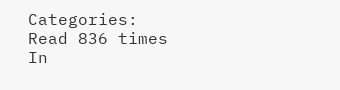Categories:
Read 836 times
In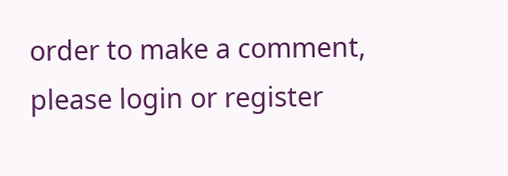order to make a comment, please login or register